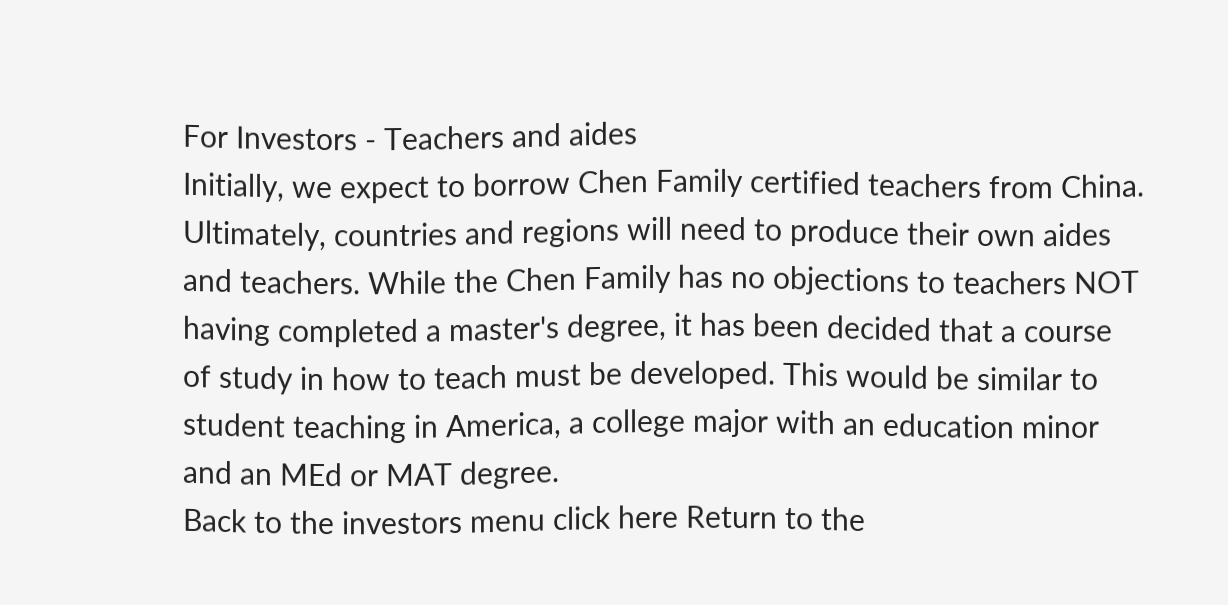For Investors - Teachers and aides
Initially, we expect to borrow Chen Family certified teachers from China.
Ultimately, countries and regions will need to produce their own aides
and teachers. While the Chen Family has no objections to teachers NOT
having completed a master's degree, it has been decided that a course
of study in how to teach must be developed. This would be similar to
student teaching in America, a college major with an education minor
and an MEd or MAT degree.
Back to the investors menu click here Return to the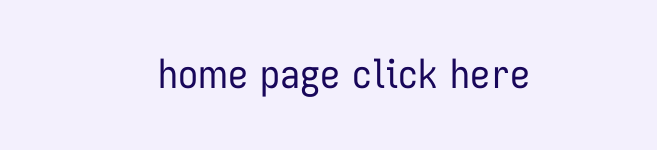home page click here